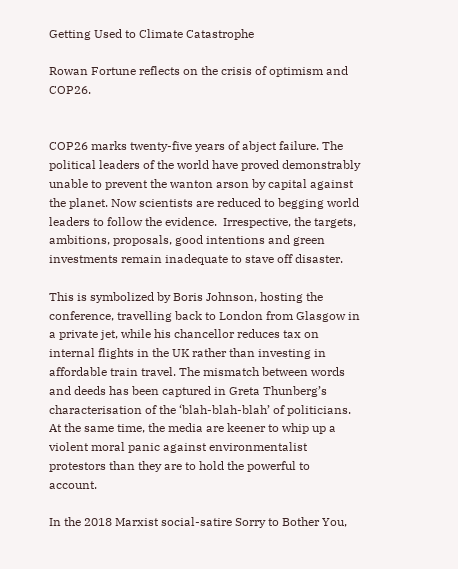Getting Used to Climate Catastrophe

Rowan Fortune reflects on the crisis of optimism and COP26.


COP26 marks twenty-five years of abject failure. The political leaders of the world have proved demonstrably unable to prevent the wanton arson by capital against the planet. Now scientists are reduced to begging world leaders to follow the evidence.  Irrespective, the targets, ambitions, proposals, good intentions and green investments remain inadequate to stave off disaster.

This is symbolized by Boris Johnson, hosting the conference, travelling back to London from Glasgow in a private jet, while his chancellor reduces tax on internal flights in the UK rather than investing in affordable train travel. The mismatch between words and deeds has been captured in Greta Thunberg’s characterisation of the ‘blah-blah-blah’ of politicians. At the same time, the media are keener to whip up a violent moral panic against environmentalist protestors than they are to hold the powerful to account.

In the 2018 Marxist social-satire Sorry to Bother You,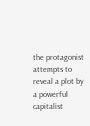the protagonist attempts to reveal a plot by a powerful capitalist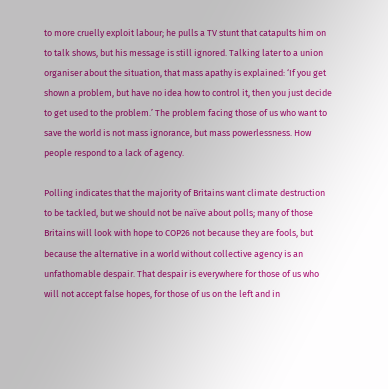to more cruelly exploit labour; he pulls a TV stunt that catapults him on to talk shows, but his message is still ignored. Talking later to a union organiser about the situation, that mass apathy is explained: ‘If you get shown a problem, but have no idea how to control it, then you just decide to get used to the problem.’ The problem facing those of us who want to save the world is not mass ignorance, but mass powerlessness. How people respond to a lack of agency.

Polling indicates that the majority of Britains want climate destruction to be tackled, but we should not be naïve about polls; many of those Britains will look with hope to COP26 not because they are fools, but because the alternative in a world without collective agency is an unfathomable despair. That despair is everywhere for those of us who will not accept false hopes, for those of us on the left and in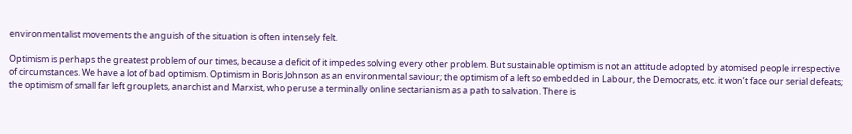environmentalist movements the anguish of the situation is often intensely felt.

Optimism is perhaps the greatest problem of our times, because a deficit of it impedes solving every other problem. But sustainable optimism is not an attitude adopted by atomised people irrespective of circumstances. We have a lot of bad optimism. Optimism in Boris Johnson as an environmental saviour; the optimism of a left so embedded in Labour, the Democrats, etc. it won’t face our serial defeats; the optimism of small far left grouplets, anarchist and Marxist, who peruse a terminally online sectarianism as a path to salvation. There is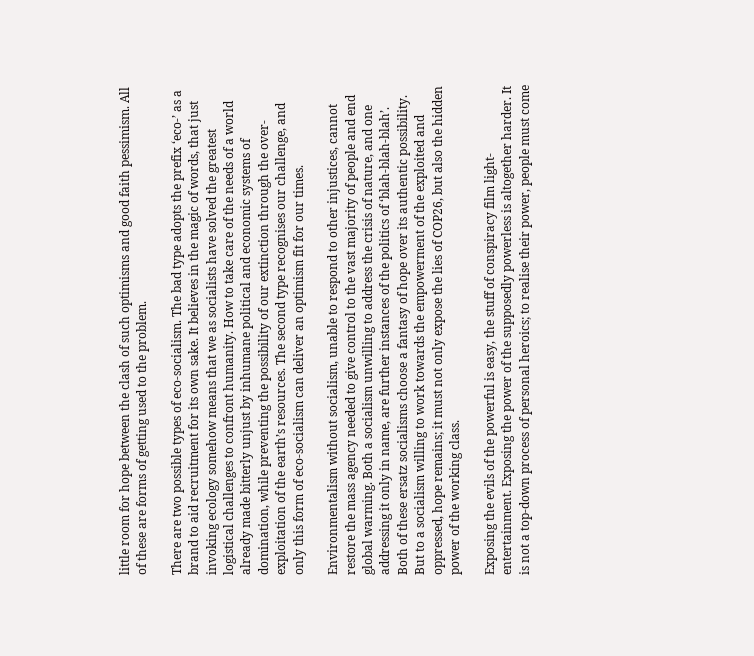little room for hope between the clash of such optimisms and good faith pessimism. All of these are forms of getting used to the problem.

There are two possible types of eco-socialism. The bad type adopts the prefix ‘eco-’ as a brand to aid recruitment for its own sake. It believes in the magic of words, that just invoking ecology somehow means that we as socialists have solved the greatest logistical challenges to confront humanity. How to take care of the needs of a world already made bitterly unjust by inhumane political and economic systems of domination, while preventing the possibility of our extinction through the over-exploitation of the earth’s resources. The second type recognises our challenge, and only this form of eco-socialism can deliver an optimism fit for our times.

Environmentalism without socialism, unable to respond to other injustices, cannot restore the mass agency needed to give control to the vast majority of people and end global warming. Both a socialism unwilling to address the crisis of nature, and one addressing it only in name, are further instances of the politics of ‘blah-blah-blah’. Both of these ersatz socialisms choose a fantasy of hope over its authentic possibility.  But to a socialism willing to work towards the empowerment of the exploited and oppressed, hope remains; it must not only expose the lies of COP26, but also the hidden power of the working class.

Exposing the evils of the powerful is easy, the stuff of conspiracy film light-entertainment. Exposing the power of the supposedly powerless is altogether harder. It is not a top-down process of personal heroics; to realise their power, people must come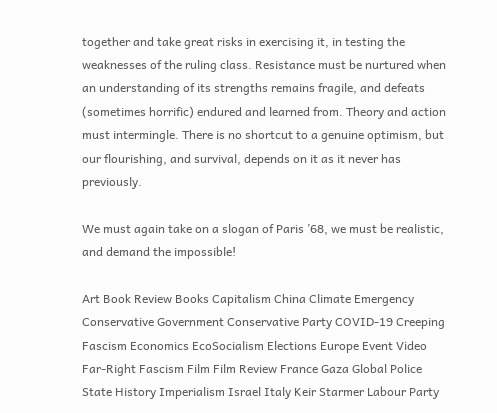together and take great risks in exercising it, in testing the weaknesses of the ruling class. Resistance must be nurtured when an understanding of its strengths remains fragile, and defeats (sometimes horrific) endured and learned from. Theory and action must intermingle. There is no shortcut to a genuine optimism, but our flourishing, and survival, depends on it as it never has previously.

We must again take on a slogan of Paris ’68, we must be realistic, and demand the impossible!

Art Book Review Books Capitalism China Climate Emergency Conservative Government Conservative Party COVID-19 Creeping Fascism Economics EcoSocialism Elections Europe Event Video Far-Right Fascism Film Film Review France Gaza Global Police State History Imperialism Israel Italy Keir Starmer Labour Party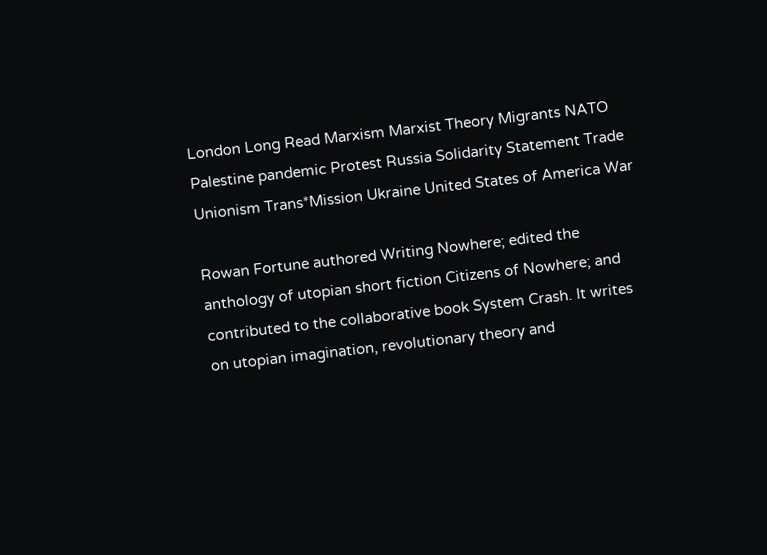London Long Read Marxism Marxist Theory Migrants NATO Palestine pandemic Protest Russia Solidarity Statement Trade Unionism Trans*Mission Ukraine United States of America War

Rowan Fortune authored Writing Nowhere; edited the anthology of utopian short fiction Citizens of Nowhere; and contributed to the collaborative book System Crash. It writes on utopian imagination, revolutionary theory and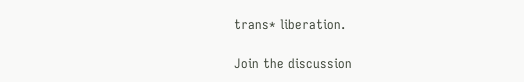trans* liberation.

Join the discussion